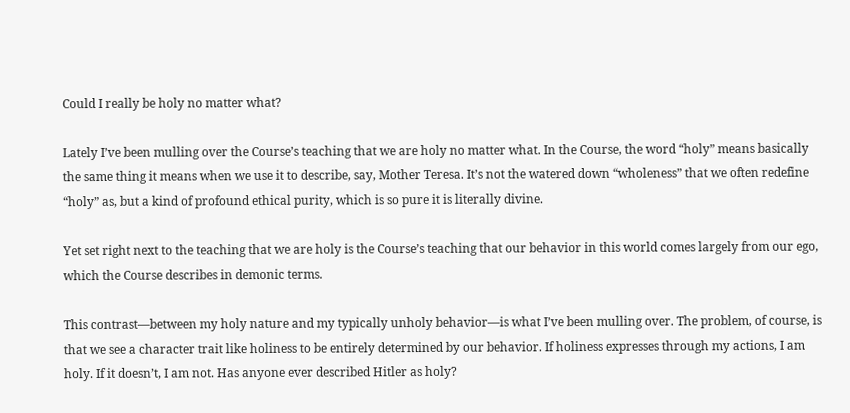Could I really be holy no matter what?

Lately I’ve been mulling over the Course’s teaching that we are holy no matter what. In the Course, the word “holy” means basically the same thing it means when we use it to describe, say, Mother Teresa. It’s not the watered down “wholeness” that we often redefine “holy” as, but a kind of profound ethical purity, which is so pure it is literally divine.

Yet set right next to the teaching that we are holy is the Course’s teaching that our behavior in this world comes largely from our ego, which the Course describes in demonic terms.

This contrast—between my holy nature and my typically unholy behavior—is what I’ve been mulling over. The problem, of course, is that we see a character trait like holiness to be entirely determined by our behavior. If holiness expresses through my actions, I am holy. If it doesn’t, I am not. Has anyone ever described Hitler as holy?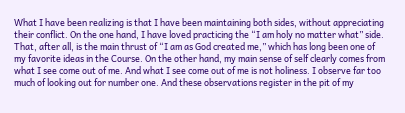What I have been realizing is that I have been maintaining both sides, without appreciating their conflict. On the one hand, I have loved practicing the “I am holy no matter what” side. That, after all, is the main thrust of “I am as God created me,” which has long been one of my favorite ideas in the Course. On the other hand, my main sense of self clearly comes from what I see come out of me. And what I see come out of me is not holiness. I observe far too much of looking out for number one. And these observations register in the pit of my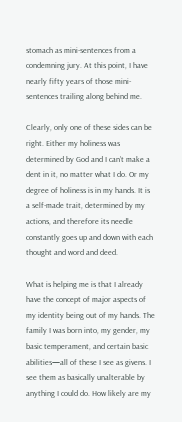stomach as mini-sentences from a condemning jury. At this point, I have nearly fifty years of those mini-sentences trailing along behind me.

Clearly, only one of these sides can be right. Either my holiness was determined by God and I can’t make a dent in it, no matter what I do. Or my degree of holiness is in my hands. It is a self-made trait, determined by my actions, and therefore its needle constantly goes up and down with each thought and word and deed.

What is helping me is that I already have the concept of major aspects of my identity being out of my hands. The family I was born into, my gender, my basic temperament, and certain basic abilities—all of these I see as givens. I see them as basically unalterable by anything I could do. How likely are my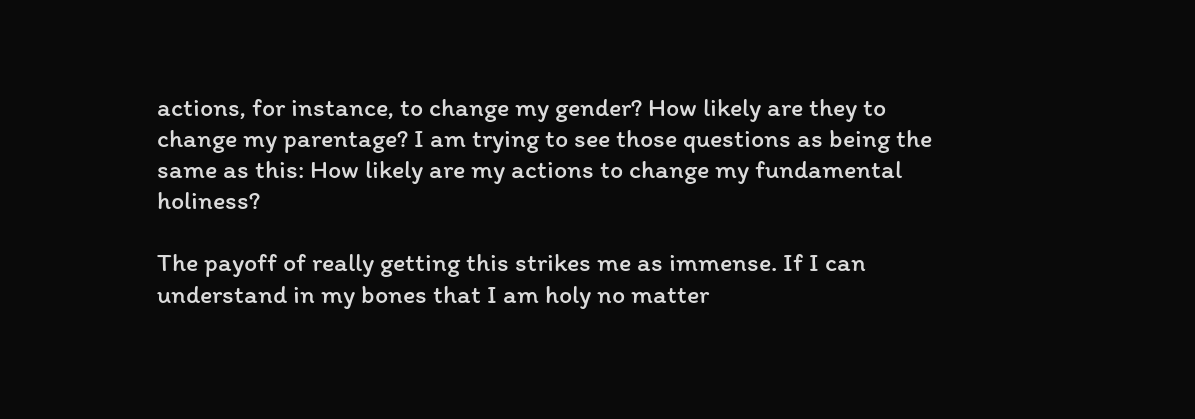actions, for instance, to change my gender? How likely are they to change my parentage? I am trying to see those questions as being the same as this: How likely are my actions to change my fundamental holiness?

The payoff of really getting this strikes me as immense. If I can understand in my bones that I am holy no matter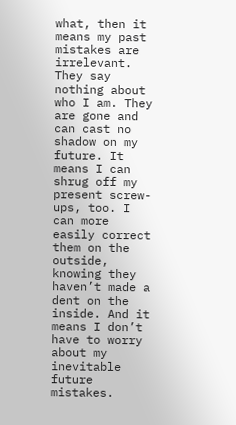what, then it means my past mistakes are irrelevant. They say nothing about who I am. They are gone and can cast no shadow on my future. It means I can shrug off my present screw-ups, too. I can more easily correct them on the outside, knowing they haven’t made a dent on the inside. And it means I don’t have to worry about my inevitable future mistakes.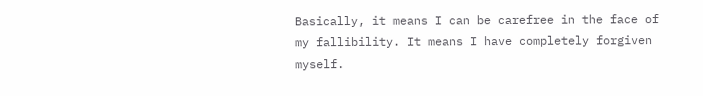Basically, it means I can be carefree in the face of my fallibility. It means I have completely forgiven myself.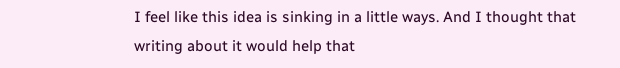I feel like this idea is sinking in a little ways. And I thought that writing about it would help that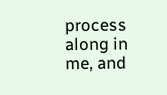process along in me, and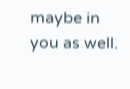maybe in you as well.